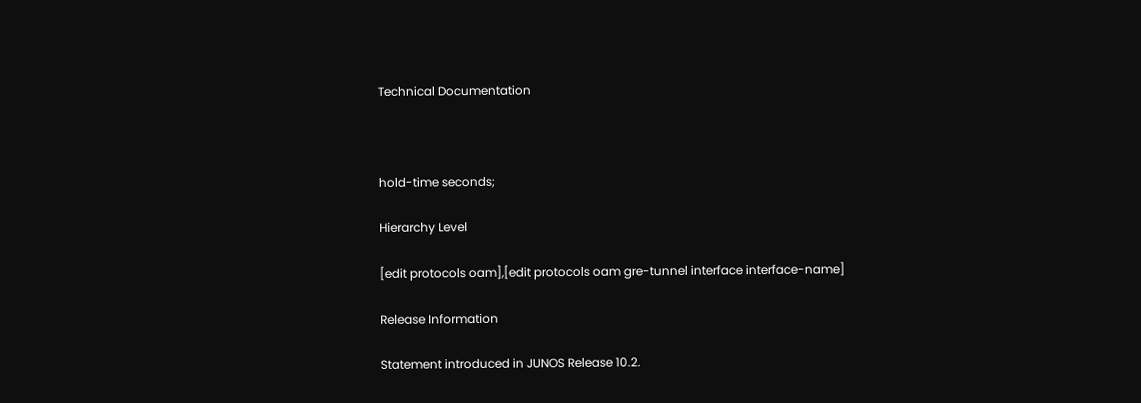Technical Documentation



hold-time seconds;

Hierarchy Level

[edit protocols oam],[edit protocols oam gre-tunnel interface interface-name]

Release Information

Statement introduced in JUNOS Release 10.2.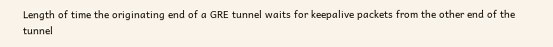Length of time the originating end of a GRE tunnel waits for keepalive packets from the other end of the tunnel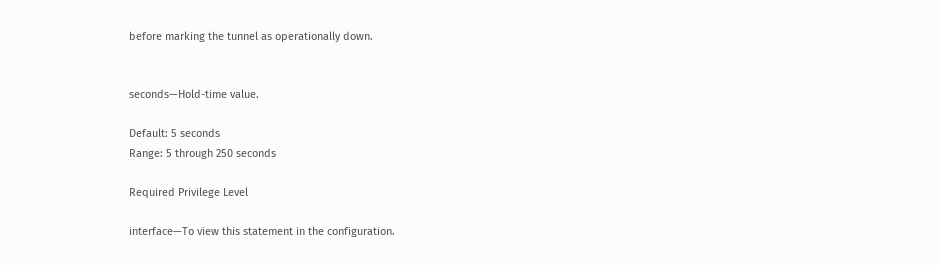before marking the tunnel as operationally down.


seconds—Hold-time value.

Default: 5 seconds
Range: 5 through 250 seconds

Required Privilege Level

interface—To view this statement in the configuration.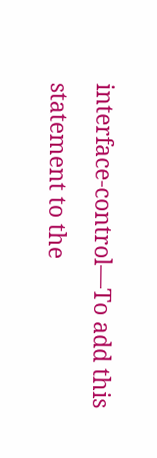interface-control—To add this statement to the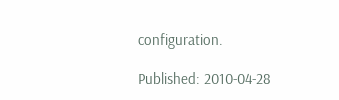configuration.

Published: 2010-04-28